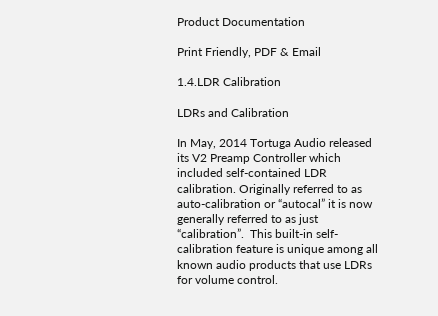Product Documentation

Print Friendly, PDF & Email

1.4.LDR Calibration

LDRs and Calibration

In May, 2014 Tortuga Audio released its V2 Preamp Controller which included self-contained LDR calibration. Originally referred to as auto-calibration or “autocal” it is now generally referred to as just “calibration”.  This built-in self-calibration feature is unique among all known audio products that use LDRs for volume control.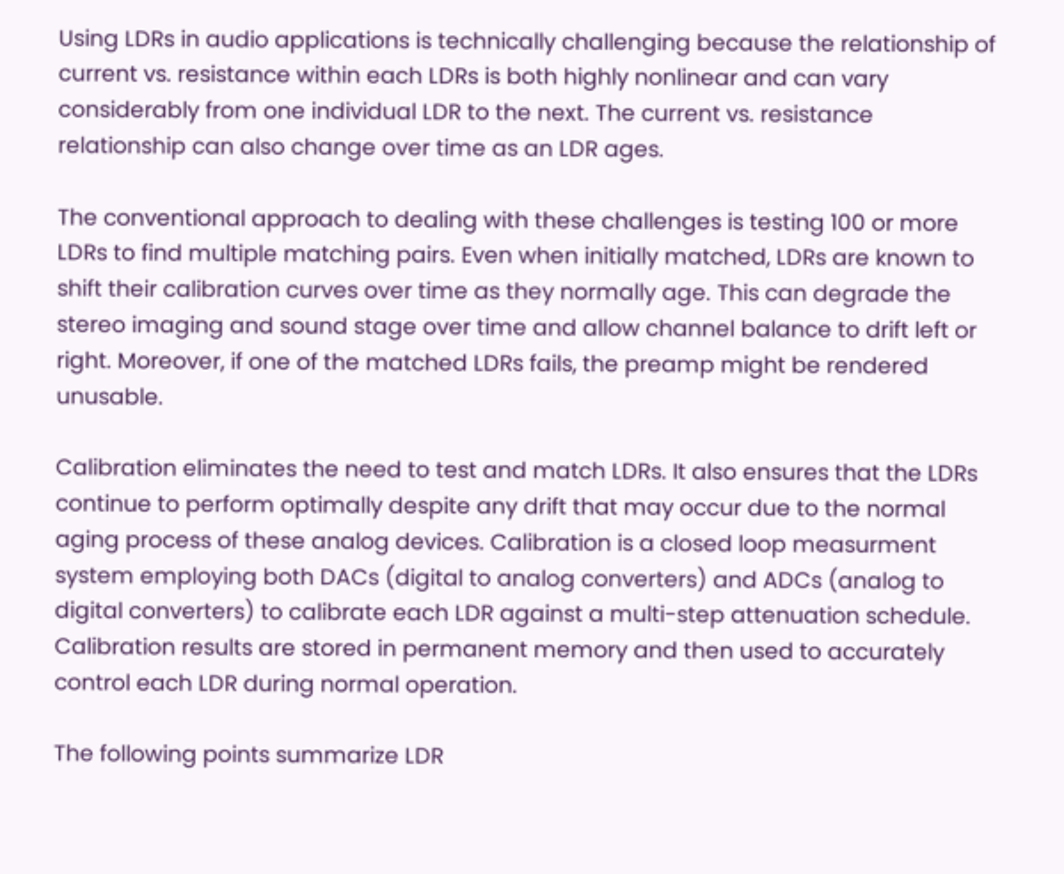Using LDRs in audio applications is technically challenging because the relationship of current vs. resistance within each LDRs is both highly nonlinear and can vary considerably from one individual LDR to the next. The current vs. resistance relationship can also change over time as an LDR ages.

The conventional approach to dealing with these challenges is testing 100 or more LDRs to find multiple matching pairs. Even when initially matched, LDRs are known to shift their calibration curves over time as they normally age. This can degrade the stereo imaging and sound stage over time and allow channel balance to drift left or right. Moreover, if one of the matched LDRs fails, the preamp might be rendered unusable.

Calibration eliminates the need to test and match LDRs. It also ensures that the LDRs continue to perform optimally despite any drift that may occur due to the normal aging process of these analog devices. Calibration is a closed loop measurment system employing both DACs (digital to analog converters) and ADCs (analog to digital converters) to calibrate each LDR against a multi-step attenuation schedule. Calibration results are stored in permanent memory and then used to accurately control each LDR during normal operation.

The following points summarize LDR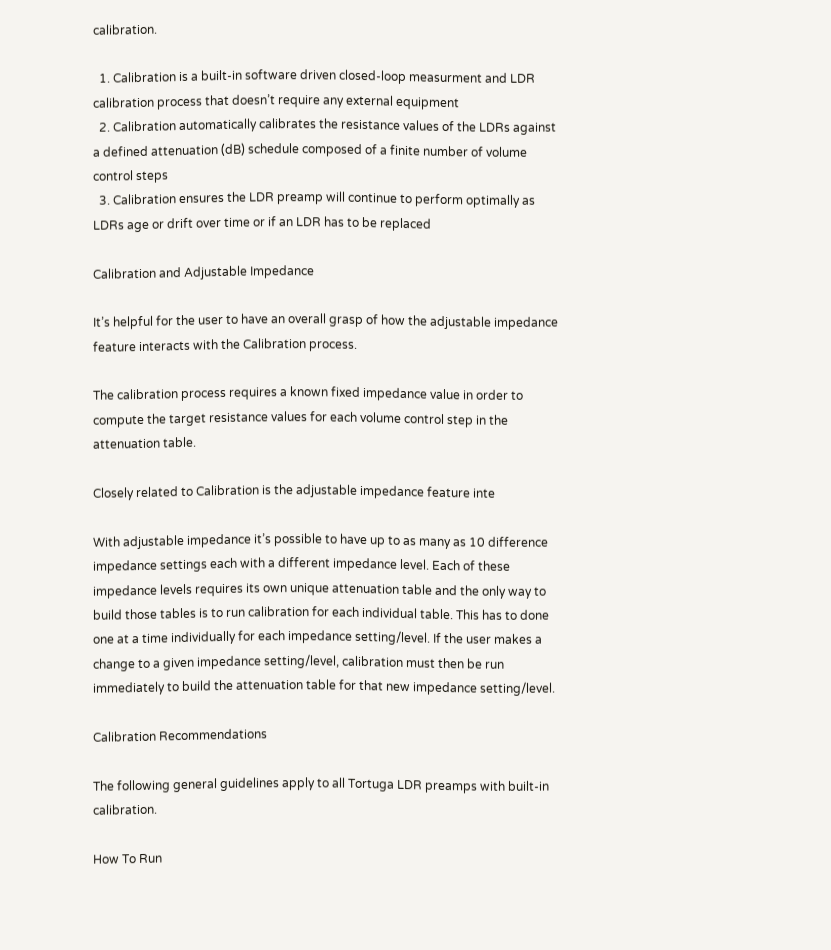calibration.

  1. Calibration is a built-in software driven closed-loop measurment and LDR calibration process that doesn’t require any external equipment
  2. Calibration automatically calibrates the resistance values of the LDRs against a defined attenuation (dB) schedule composed of a finite number of volume control steps
  3. Calibration ensures the LDR preamp will continue to perform optimally as LDRs age or drift over time or if an LDR has to be replaced

Calibration and Adjustable Impedance

It’s helpful for the user to have an overall grasp of how the adjustable impedance feature interacts with the Calibration process.

The calibration process requires a known fixed impedance value in order to compute the target resistance values for each volume control step in the attenuation table.

Closely related to Calibration is the adjustable impedance feature inte

With adjustable impedance it’s possible to have up to as many as 10 difference impedance settings each with a different impedance level. Each of these impedance levels requires its own unique attenuation table and the only way to build those tables is to run calibration for each individual table. This has to done one at a time individually for each impedance setting/level. If the user makes a change to a given impedance setting/level, calibration must then be run immediately to build the attenuation table for that new impedance setting/level.

Calibration Recommendations

The following general guidelines apply to all Tortuga LDR preamps with built-in calibration.

How To Run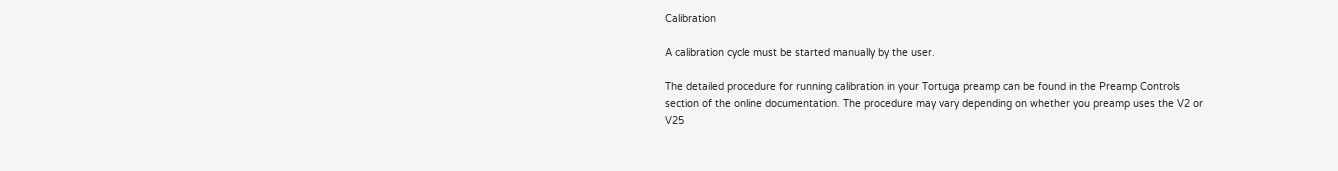Calibration

A calibration cycle must be started manually by the user.

The detailed procedure for running calibration in your Tortuga preamp can be found in the Preamp Controls section of the online documentation. The procedure may vary depending on whether you preamp uses the V2 or V25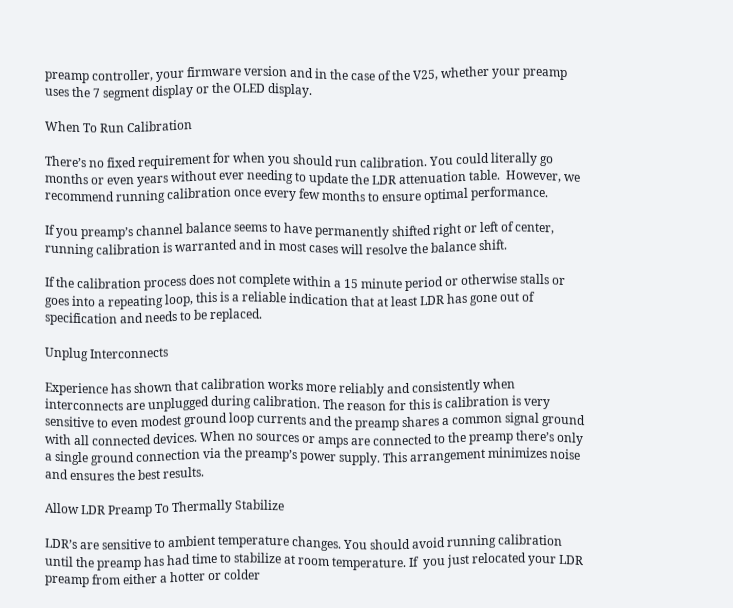preamp controller, your firmware version and in the case of the V25, whether your preamp uses the 7 segment display or the OLED display.

When To Run Calibration

There’s no fixed requirement for when you should run calibration. You could literally go months or even years without ever needing to update the LDR attenuation table.  However, we recommend running calibration once every few months to ensure optimal performance.

If you preamp’s channel balance seems to have permanently shifted right or left of center, running calibration is warranted and in most cases will resolve the balance shift.

If the calibration process does not complete within a 15 minute period or otherwise stalls or goes into a repeating loop, this is a reliable indication that at least LDR has gone out of specification and needs to be replaced.

Unplug Interconnects

Experience has shown that calibration works more reliably and consistently when interconnects are unplugged during calibration. The reason for this is calibration is very sensitive to even modest ground loop currents and the preamp shares a common signal ground with all connected devices. When no sources or amps are connected to the preamp there’s only a single ground connection via the preamp’s power supply. This arrangement minimizes noise and ensures the best results.

Allow LDR Preamp To Thermally Stabilize

LDR’s are sensitive to ambient temperature changes. You should avoid running calibration until the preamp has had time to stabilize at room temperature. If  you just relocated your LDR preamp from either a hotter or colder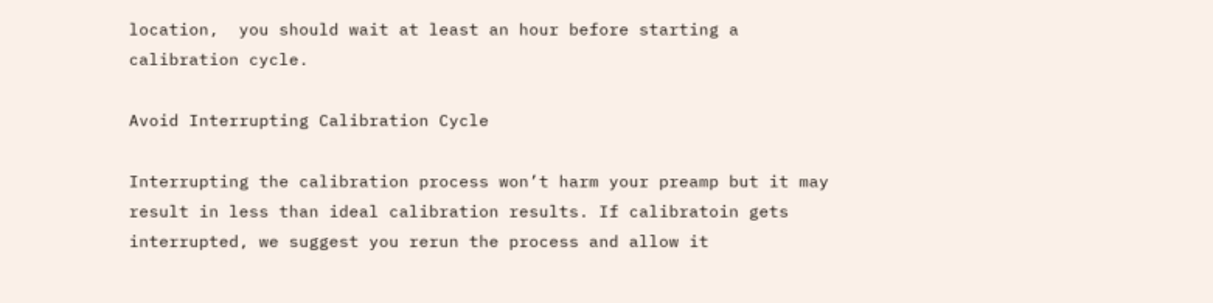location,  you should wait at least an hour before starting a calibration cycle.

Avoid Interrupting Calibration Cycle

Interrupting the calibration process won’t harm your preamp but it may result in less than ideal calibration results. If calibratoin gets interrupted, we suggest you rerun the process and allow it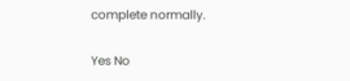complete normally.

Yes No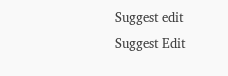Suggest edit
Suggest Edit